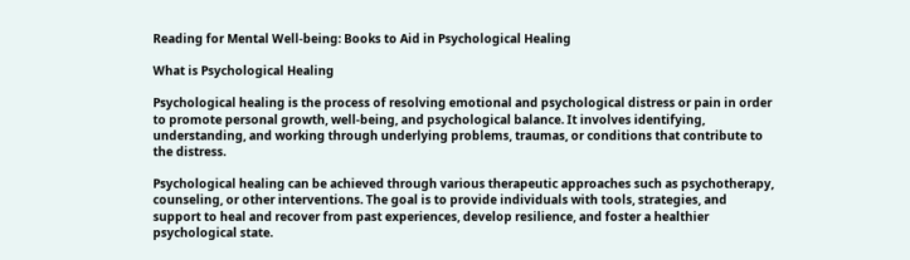Reading for Mental Well-being: Books to Aid in Psychological Healing

What is Psychological Healing

Psychological healing is the process of resolving emotional and psychological distress or pain in order to promote personal growth, well-being, and psychological balance. It involves identifying, understanding, and working through underlying problems, traumas, or conditions that contribute to the distress.

Psychological healing can be achieved through various therapeutic approaches such as psychotherapy, counseling, or other interventions. The goal is to provide individuals with tools, strategies, and support to heal and recover from past experiences, develop resilience, and foster a healthier psychological state.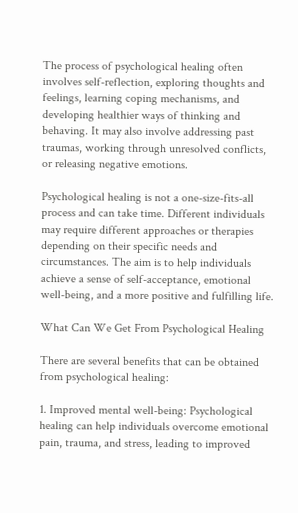The process of psychological healing often involves self-reflection, exploring thoughts and feelings, learning coping mechanisms, and developing healthier ways of thinking and behaving. It may also involve addressing past traumas, working through unresolved conflicts, or releasing negative emotions.

Psychological healing is not a one-size-fits-all process and can take time. Different individuals may require different approaches or therapies depending on their specific needs and circumstances. The aim is to help individuals achieve a sense of self-acceptance, emotional well-being, and a more positive and fulfilling life.

What Can We Get From Psychological Healing

There are several benefits that can be obtained from psychological healing:

1. Improved mental well-being: Psychological healing can help individuals overcome emotional pain, trauma, and stress, leading to improved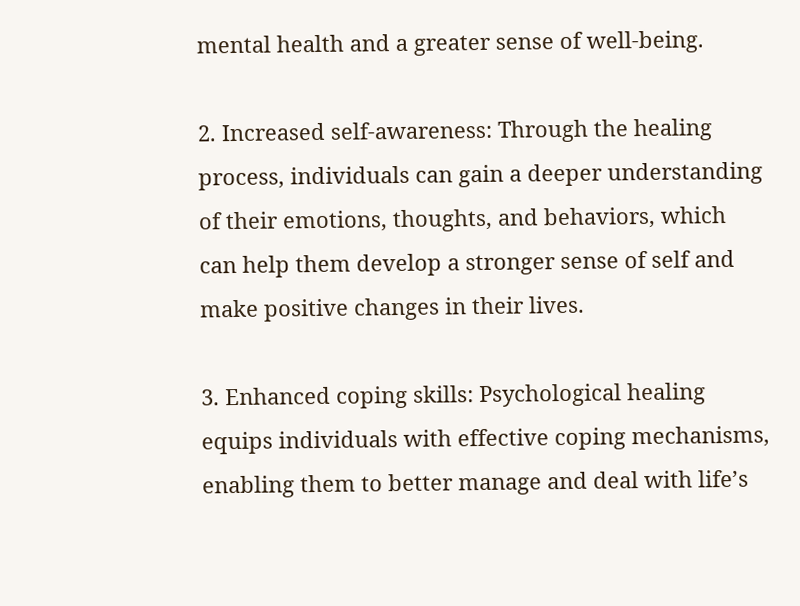mental health and a greater sense of well-being.

2. Increased self-awareness: Through the healing process, individuals can gain a deeper understanding of their emotions, thoughts, and behaviors, which can help them develop a stronger sense of self and make positive changes in their lives.

3. Enhanced coping skills: Psychological healing equips individuals with effective coping mechanisms, enabling them to better manage and deal with life’s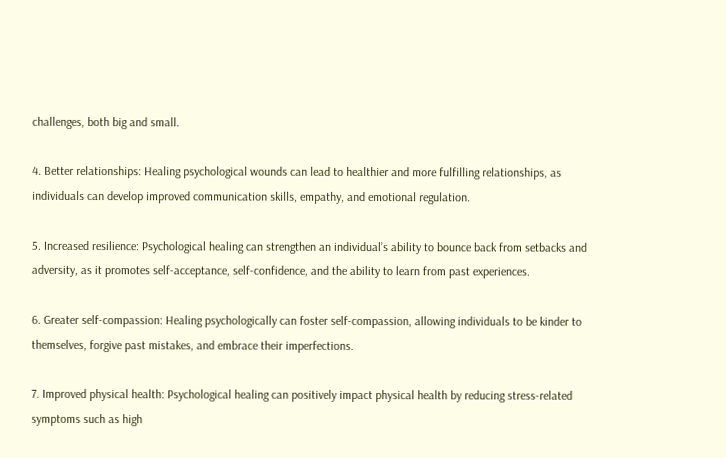challenges, both big and small.

4. Better relationships: Healing psychological wounds can lead to healthier and more fulfilling relationships, as individuals can develop improved communication skills, empathy, and emotional regulation.

5. Increased resilience: Psychological healing can strengthen an individual’s ability to bounce back from setbacks and adversity, as it promotes self-acceptance, self-confidence, and the ability to learn from past experiences.

6. Greater self-compassion: Healing psychologically can foster self-compassion, allowing individuals to be kinder to themselves, forgive past mistakes, and embrace their imperfections.

7. Improved physical health: Psychological healing can positively impact physical health by reducing stress-related symptoms such as high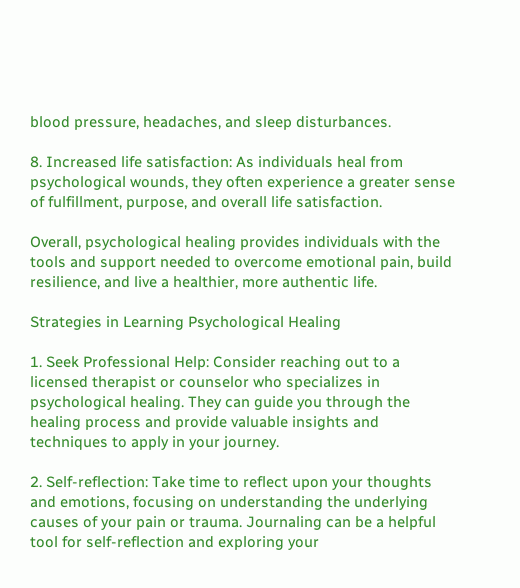blood pressure, headaches, and sleep disturbances.

8. Increased life satisfaction: As individuals heal from psychological wounds, they often experience a greater sense of fulfillment, purpose, and overall life satisfaction.

Overall, psychological healing provides individuals with the tools and support needed to overcome emotional pain, build resilience, and live a healthier, more authentic life.

Strategies in Learning Psychological Healing

1. Seek Professional Help: Consider reaching out to a licensed therapist or counselor who specializes in psychological healing. They can guide you through the healing process and provide valuable insights and techniques to apply in your journey.

2. Self-reflection: Take time to reflect upon your thoughts and emotions, focusing on understanding the underlying causes of your pain or trauma. Journaling can be a helpful tool for self-reflection and exploring your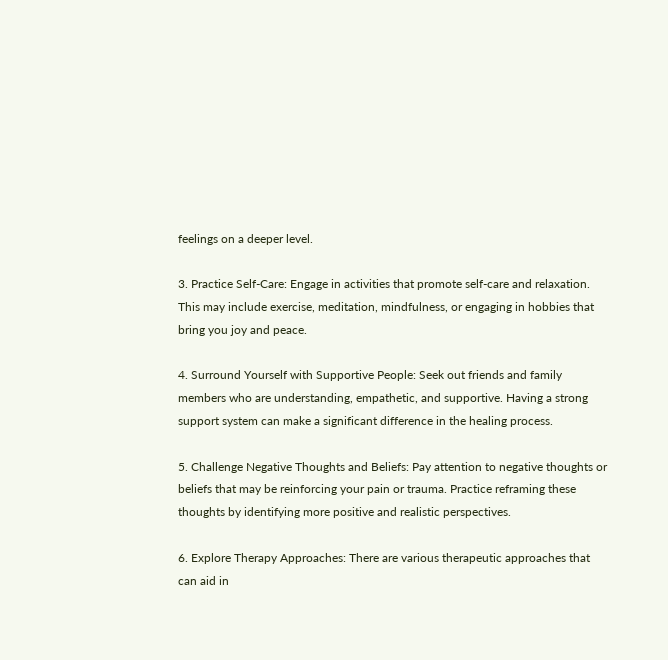feelings on a deeper level.

3. Practice Self-Care: Engage in activities that promote self-care and relaxation. This may include exercise, meditation, mindfulness, or engaging in hobbies that bring you joy and peace.

4. Surround Yourself with Supportive People: Seek out friends and family members who are understanding, empathetic, and supportive. Having a strong support system can make a significant difference in the healing process.

5. Challenge Negative Thoughts and Beliefs: Pay attention to negative thoughts or beliefs that may be reinforcing your pain or trauma. Practice reframing these thoughts by identifying more positive and realistic perspectives.

6. Explore Therapy Approaches: There are various therapeutic approaches that can aid in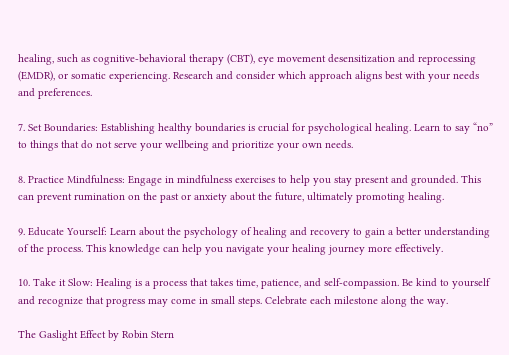healing, such as cognitive-behavioral therapy (CBT), eye movement desensitization and reprocessing (EMDR), or somatic experiencing. Research and consider which approach aligns best with your needs and preferences.

7. Set Boundaries: Establishing healthy boundaries is crucial for psychological healing. Learn to say “no” to things that do not serve your wellbeing and prioritize your own needs.

8. Practice Mindfulness: Engage in mindfulness exercises to help you stay present and grounded. This can prevent rumination on the past or anxiety about the future, ultimately promoting healing.

9. Educate Yourself: Learn about the psychology of healing and recovery to gain a better understanding of the process. This knowledge can help you navigate your healing journey more effectively.

10. Take it Slow: Healing is a process that takes time, patience, and self-compassion. Be kind to yourself and recognize that progress may come in small steps. Celebrate each milestone along the way.

The Gaslight Effect by Robin Stern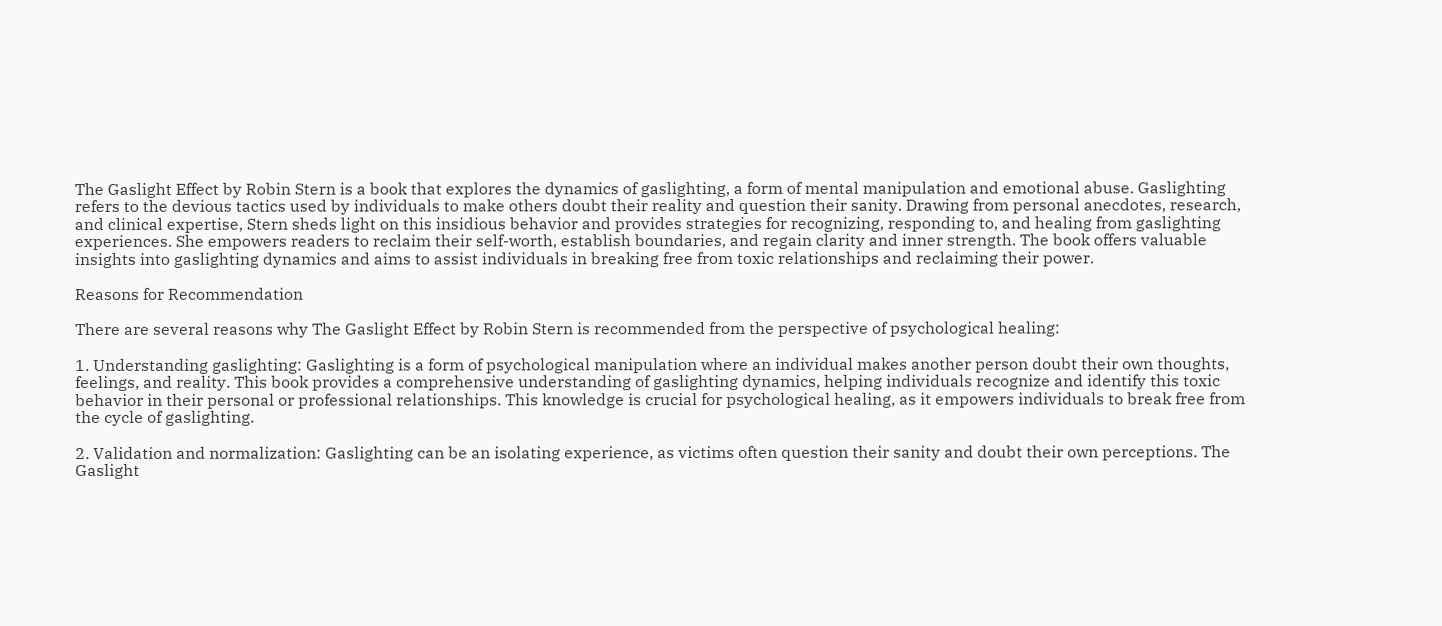The Gaslight Effect by Robin Stern is a book that explores the dynamics of gaslighting, a form of mental manipulation and emotional abuse. Gaslighting refers to the devious tactics used by individuals to make others doubt their reality and question their sanity. Drawing from personal anecdotes, research, and clinical expertise, Stern sheds light on this insidious behavior and provides strategies for recognizing, responding to, and healing from gaslighting experiences. She empowers readers to reclaim their self-worth, establish boundaries, and regain clarity and inner strength. The book offers valuable insights into gaslighting dynamics and aims to assist individuals in breaking free from toxic relationships and reclaiming their power.

Reasons for Recommendation

There are several reasons why The Gaslight Effect by Robin Stern is recommended from the perspective of psychological healing:

1. Understanding gaslighting: Gaslighting is a form of psychological manipulation where an individual makes another person doubt their own thoughts, feelings, and reality. This book provides a comprehensive understanding of gaslighting dynamics, helping individuals recognize and identify this toxic behavior in their personal or professional relationships. This knowledge is crucial for psychological healing, as it empowers individuals to break free from the cycle of gaslighting.

2. Validation and normalization: Gaslighting can be an isolating experience, as victims often question their sanity and doubt their own perceptions. The Gaslight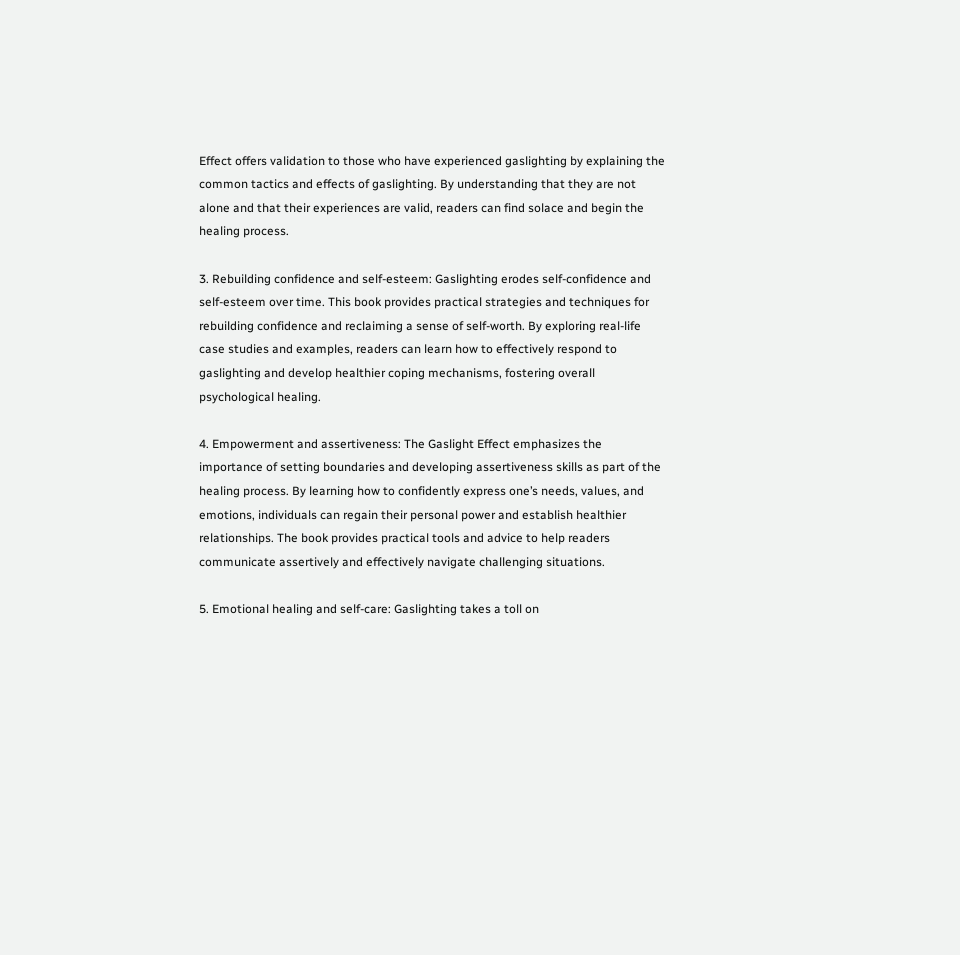Effect offers validation to those who have experienced gaslighting by explaining the common tactics and effects of gaslighting. By understanding that they are not alone and that their experiences are valid, readers can find solace and begin the healing process.

3. Rebuilding confidence and self-esteem: Gaslighting erodes self-confidence and self-esteem over time. This book provides practical strategies and techniques for rebuilding confidence and reclaiming a sense of self-worth. By exploring real-life case studies and examples, readers can learn how to effectively respond to gaslighting and develop healthier coping mechanisms, fostering overall psychological healing.

4. Empowerment and assertiveness: The Gaslight Effect emphasizes the importance of setting boundaries and developing assertiveness skills as part of the healing process. By learning how to confidently express one’s needs, values, and emotions, individuals can regain their personal power and establish healthier relationships. The book provides practical tools and advice to help readers communicate assertively and effectively navigate challenging situations.

5. Emotional healing and self-care: Gaslighting takes a toll on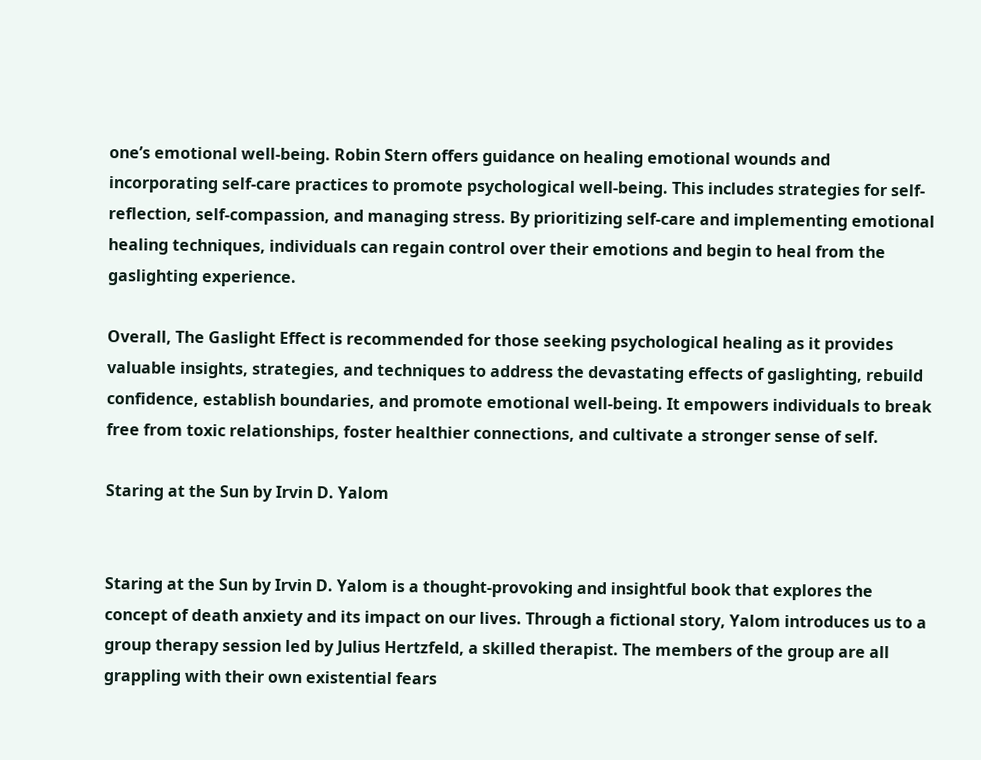one’s emotional well-being. Robin Stern offers guidance on healing emotional wounds and incorporating self-care practices to promote psychological well-being. This includes strategies for self-reflection, self-compassion, and managing stress. By prioritizing self-care and implementing emotional healing techniques, individuals can regain control over their emotions and begin to heal from the gaslighting experience.

Overall, The Gaslight Effect is recommended for those seeking psychological healing as it provides valuable insights, strategies, and techniques to address the devastating effects of gaslighting, rebuild confidence, establish boundaries, and promote emotional well-being. It empowers individuals to break free from toxic relationships, foster healthier connections, and cultivate a stronger sense of self.

Staring at the Sun by Irvin D. Yalom


Staring at the Sun by Irvin D. Yalom is a thought-provoking and insightful book that explores the concept of death anxiety and its impact on our lives. Through a fictional story, Yalom introduces us to a group therapy session led by Julius Hertzfeld, a skilled therapist. The members of the group are all grappling with their own existential fears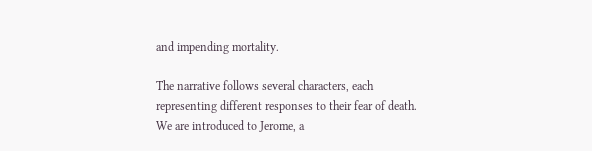and impending mortality.

The narrative follows several characters, each representing different responses to their fear of death. We are introduced to Jerome, a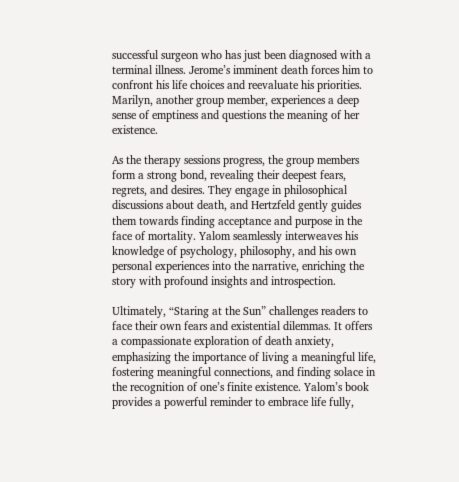successful surgeon who has just been diagnosed with a terminal illness. Jerome’s imminent death forces him to confront his life choices and reevaluate his priorities. Marilyn, another group member, experiences a deep sense of emptiness and questions the meaning of her existence.

As the therapy sessions progress, the group members form a strong bond, revealing their deepest fears, regrets, and desires. They engage in philosophical discussions about death, and Hertzfeld gently guides them towards finding acceptance and purpose in the face of mortality. Yalom seamlessly interweaves his knowledge of psychology, philosophy, and his own personal experiences into the narrative, enriching the story with profound insights and introspection.

Ultimately, “Staring at the Sun” challenges readers to face their own fears and existential dilemmas. It offers a compassionate exploration of death anxiety, emphasizing the importance of living a meaningful life, fostering meaningful connections, and finding solace in the recognition of one’s finite existence. Yalom’s book provides a powerful reminder to embrace life fully,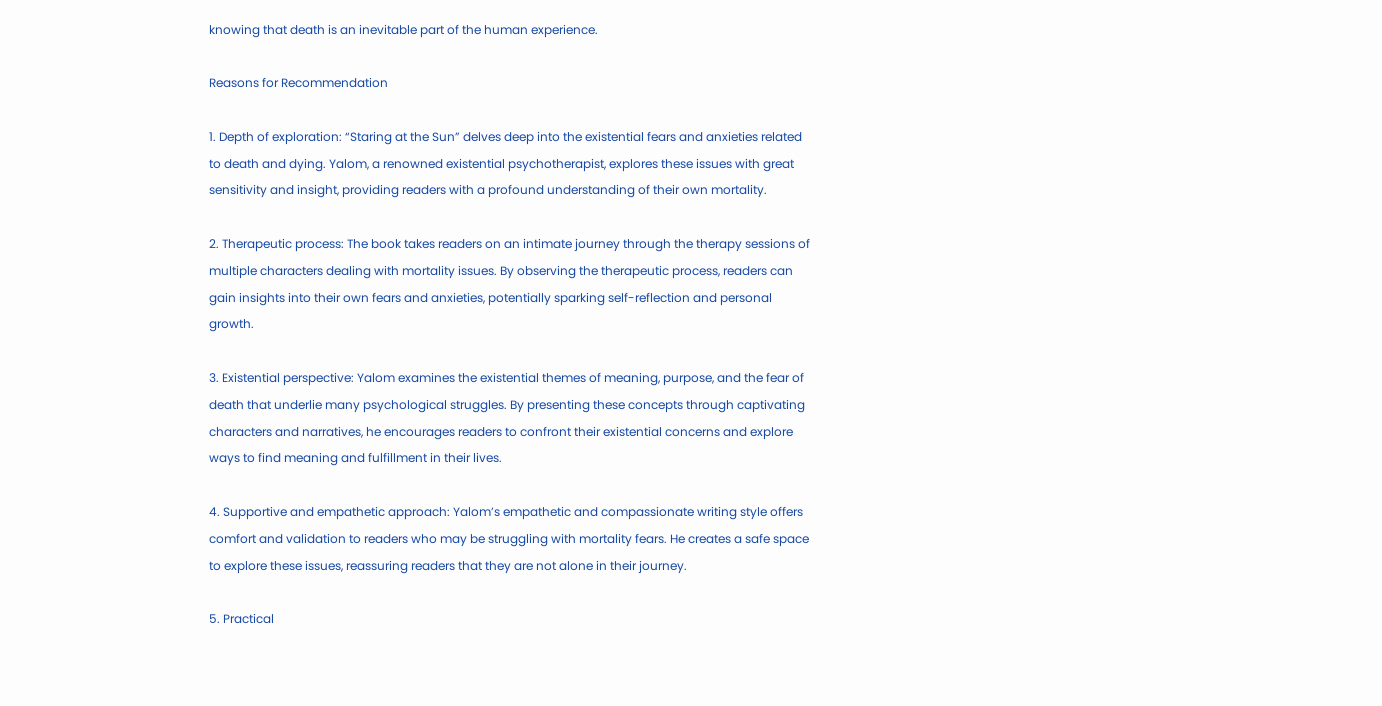knowing that death is an inevitable part of the human experience.

Reasons for Recommendation

1. Depth of exploration: “Staring at the Sun” delves deep into the existential fears and anxieties related to death and dying. Yalom, a renowned existential psychotherapist, explores these issues with great sensitivity and insight, providing readers with a profound understanding of their own mortality.

2. Therapeutic process: The book takes readers on an intimate journey through the therapy sessions of multiple characters dealing with mortality issues. By observing the therapeutic process, readers can gain insights into their own fears and anxieties, potentially sparking self-reflection and personal growth.

3. Existential perspective: Yalom examines the existential themes of meaning, purpose, and the fear of death that underlie many psychological struggles. By presenting these concepts through captivating characters and narratives, he encourages readers to confront their existential concerns and explore ways to find meaning and fulfillment in their lives.

4. Supportive and empathetic approach: Yalom’s empathetic and compassionate writing style offers comfort and validation to readers who may be struggling with mortality fears. He creates a safe space to explore these issues, reassuring readers that they are not alone in their journey.

5. Practical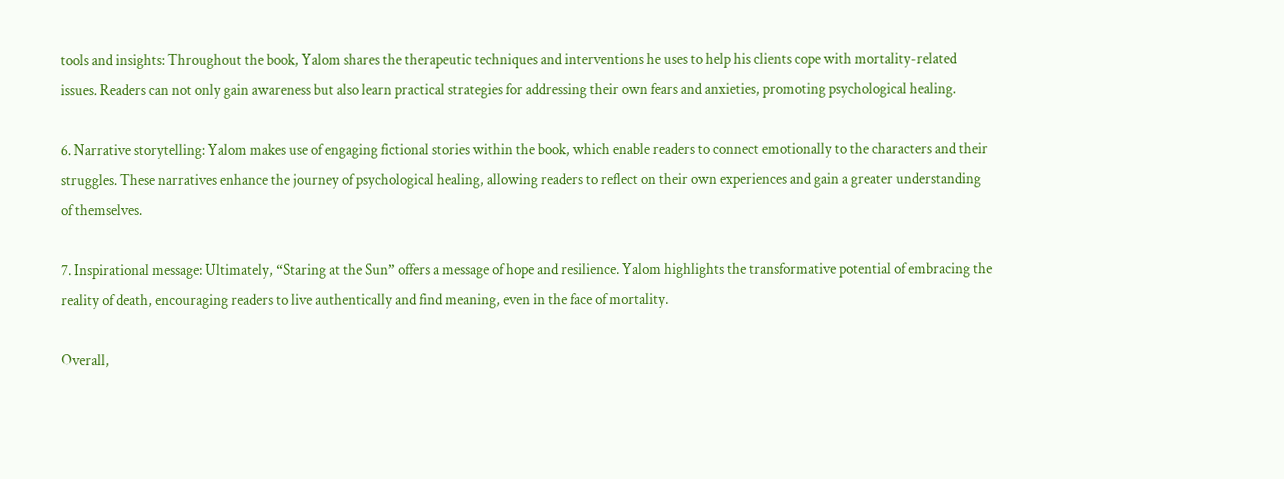tools and insights: Throughout the book, Yalom shares the therapeutic techniques and interventions he uses to help his clients cope with mortality-related issues. Readers can not only gain awareness but also learn practical strategies for addressing their own fears and anxieties, promoting psychological healing.

6. Narrative storytelling: Yalom makes use of engaging fictional stories within the book, which enable readers to connect emotionally to the characters and their struggles. These narratives enhance the journey of psychological healing, allowing readers to reflect on their own experiences and gain a greater understanding of themselves.

7. Inspirational message: Ultimately, “Staring at the Sun” offers a message of hope and resilience. Yalom highlights the transformative potential of embracing the reality of death, encouraging readers to live authentically and find meaning, even in the face of mortality.

Overall,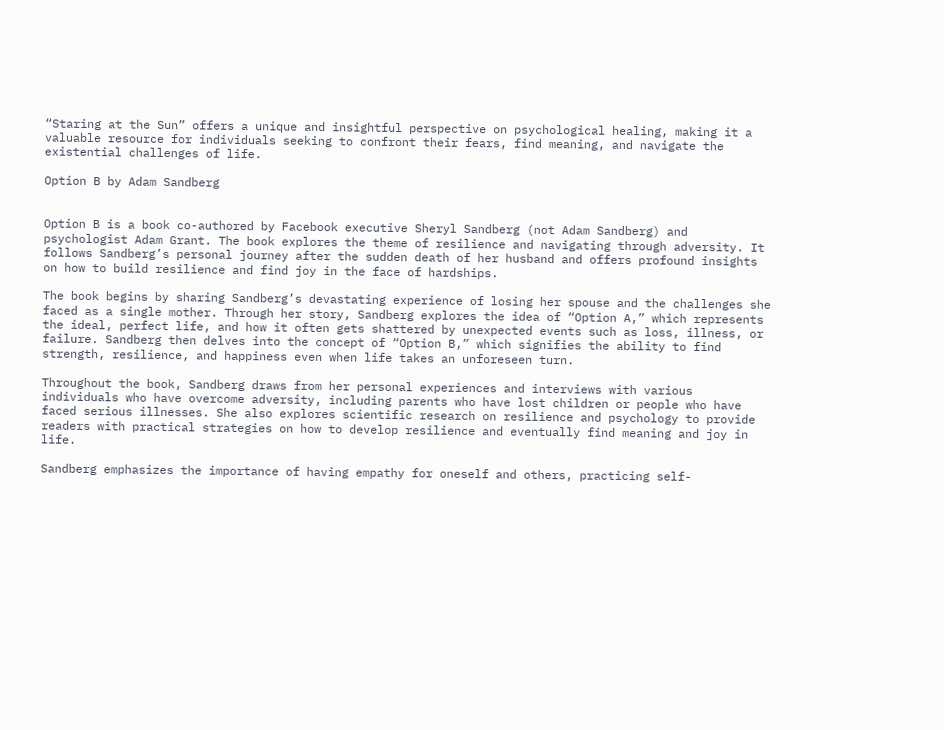“Staring at the Sun” offers a unique and insightful perspective on psychological healing, making it a valuable resource for individuals seeking to confront their fears, find meaning, and navigate the existential challenges of life.

Option B by Adam Sandberg


Option B is a book co-authored by Facebook executive Sheryl Sandberg (not Adam Sandberg) and psychologist Adam Grant. The book explores the theme of resilience and navigating through adversity. It follows Sandberg’s personal journey after the sudden death of her husband and offers profound insights on how to build resilience and find joy in the face of hardships.

The book begins by sharing Sandberg’s devastating experience of losing her spouse and the challenges she faced as a single mother. Through her story, Sandberg explores the idea of “Option A,” which represents the ideal, perfect life, and how it often gets shattered by unexpected events such as loss, illness, or failure. Sandberg then delves into the concept of “Option B,” which signifies the ability to find strength, resilience, and happiness even when life takes an unforeseen turn.

Throughout the book, Sandberg draws from her personal experiences and interviews with various individuals who have overcome adversity, including parents who have lost children or people who have faced serious illnesses. She also explores scientific research on resilience and psychology to provide readers with practical strategies on how to develop resilience and eventually find meaning and joy in life.

Sandberg emphasizes the importance of having empathy for oneself and others, practicing self-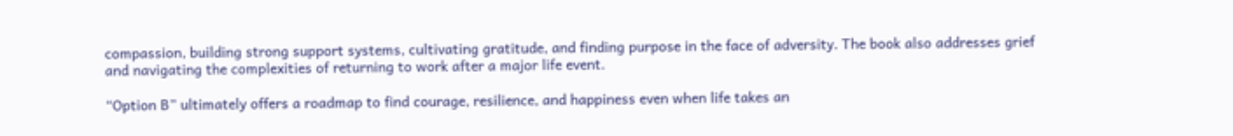compassion, building strong support systems, cultivating gratitude, and finding purpose in the face of adversity. The book also addresses grief and navigating the complexities of returning to work after a major life event.

“Option B” ultimately offers a roadmap to find courage, resilience, and happiness even when life takes an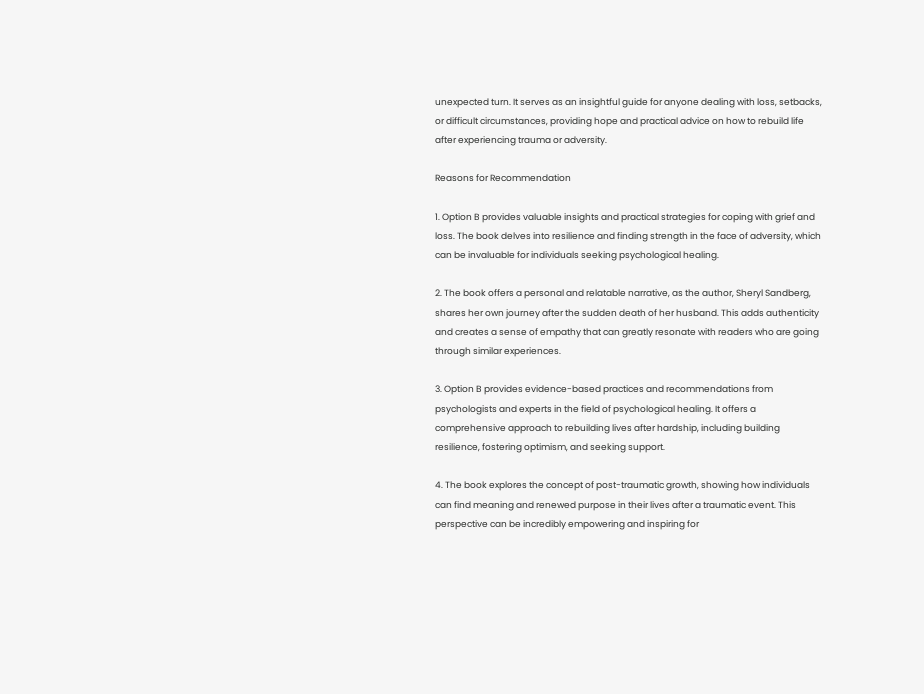unexpected turn. It serves as an insightful guide for anyone dealing with loss, setbacks, or difficult circumstances, providing hope and practical advice on how to rebuild life after experiencing trauma or adversity.

Reasons for Recommendation

1. Option B provides valuable insights and practical strategies for coping with grief and loss. The book delves into resilience and finding strength in the face of adversity, which can be invaluable for individuals seeking psychological healing.

2. The book offers a personal and relatable narrative, as the author, Sheryl Sandberg, shares her own journey after the sudden death of her husband. This adds authenticity and creates a sense of empathy that can greatly resonate with readers who are going through similar experiences.

3. Option B provides evidence-based practices and recommendations from psychologists and experts in the field of psychological healing. It offers a comprehensive approach to rebuilding lives after hardship, including building resilience, fostering optimism, and seeking support.

4. The book explores the concept of post-traumatic growth, showing how individuals can find meaning and renewed purpose in their lives after a traumatic event. This perspective can be incredibly empowering and inspiring for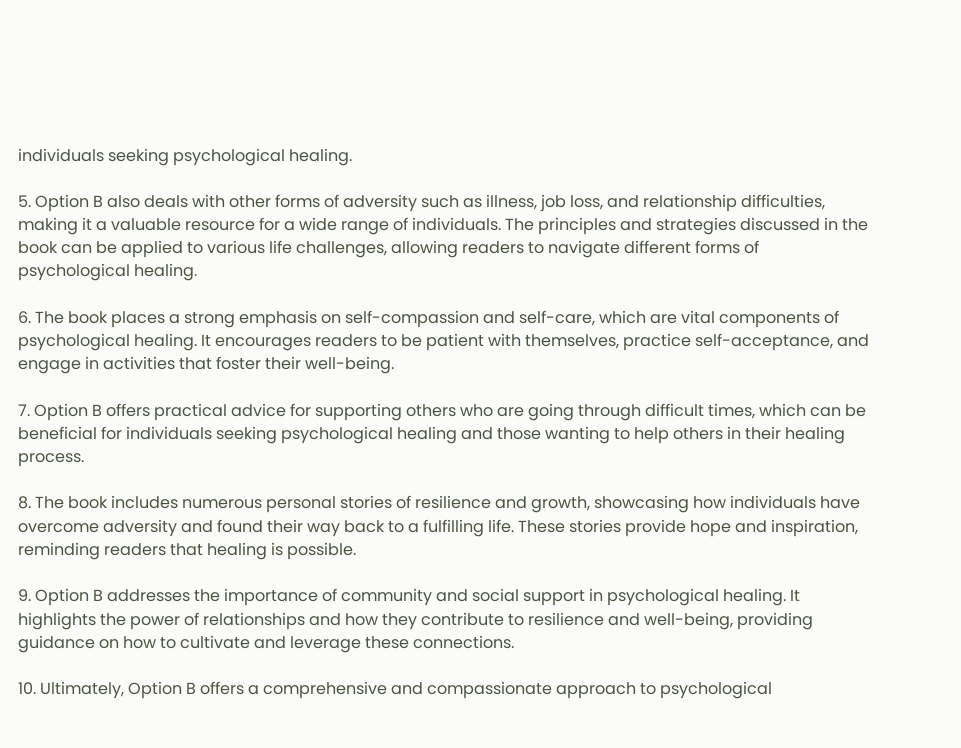individuals seeking psychological healing.

5. Option B also deals with other forms of adversity such as illness, job loss, and relationship difficulties, making it a valuable resource for a wide range of individuals. The principles and strategies discussed in the book can be applied to various life challenges, allowing readers to navigate different forms of psychological healing.

6. The book places a strong emphasis on self-compassion and self-care, which are vital components of psychological healing. It encourages readers to be patient with themselves, practice self-acceptance, and engage in activities that foster their well-being.

7. Option B offers practical advice for supporting others who are going through difficult times, which can be beneficial for individuals seeking psychological healing and those wanting to help others in their healing process.

8. The book includes numerous personal stories of resilience and growth, showcasing how individuals have overcome adversity and found their way back to a fulfilling life. These stories provide hope and inspiration, reminding readers that healing is possible.

9. Option B addresses the importance of community and social support in psychological healing. It highlights the power of relationships and how they contribute to resilience and well-being, providing guidance on how to cultivate and leverage these connections.

10. Ultimately, Option B offers a comprehensive and compassionate approach to psychological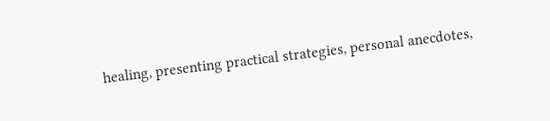healing, presenting practical strategies, personal anecdotes,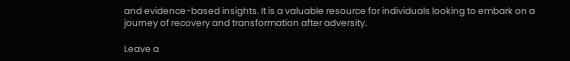and evidence-based insights. It is a valuable resource for individuals looking to embark on a journey of recovery and transformation after adversity.

Leave a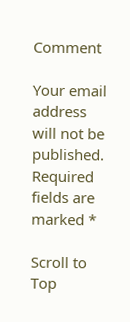Comment

Your email address will not be published. Required fields are marked *

Scroll to Top